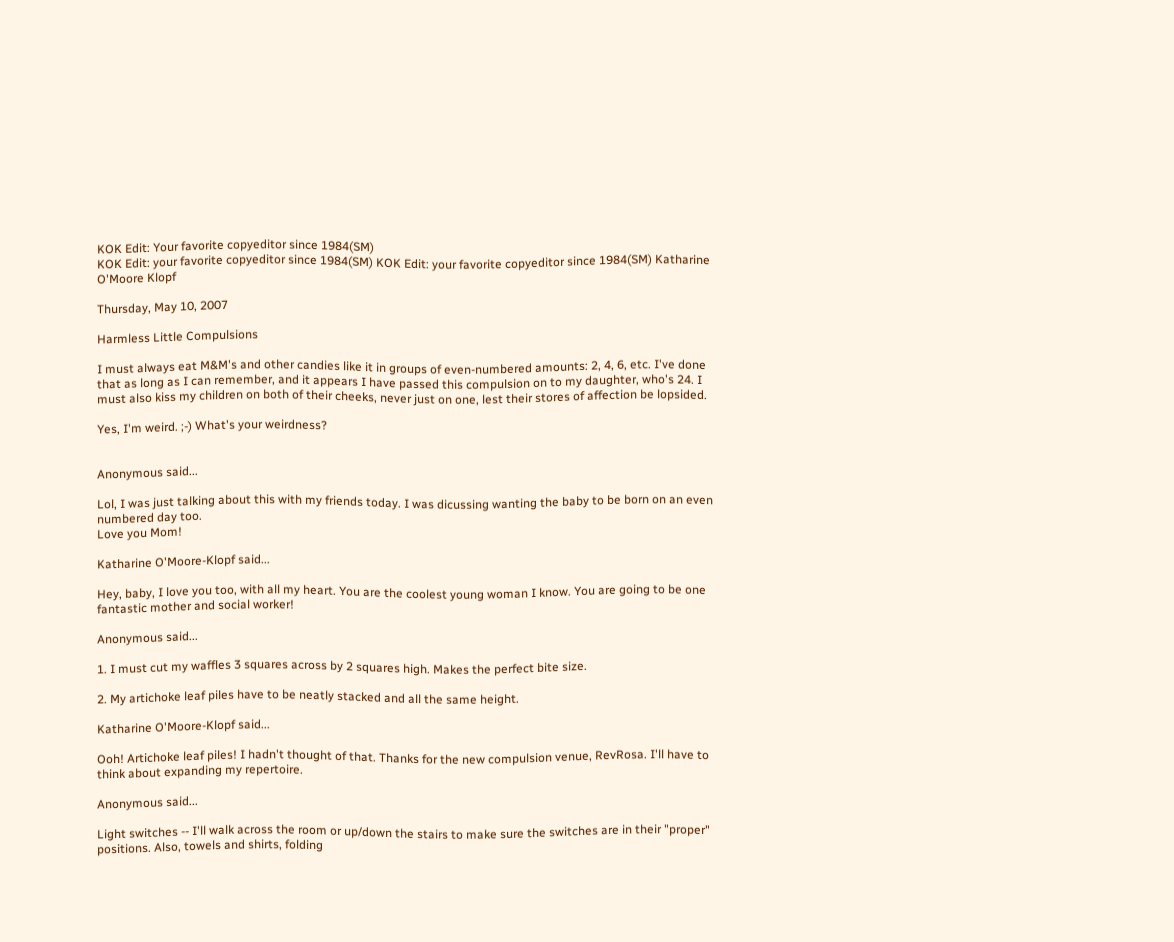KOK Edit: Your favorite copyeditor since 1984(SM)
KOK Edit: your favorite copyeditor since 1984(SM) KOK Edit: your favorite copyeditor since 1984(SM) Katharine O'Moore Klopf

Thursday, May 10, 2007

Harmless Little Compulsions

I must always eat M&M's and other candies like it in groups of even-numbered amounts: 2, 4, 6, etc. I've done that as long as I can remember, and it appears I have passed this compulsion on to my daughter, who's 24. I must also kiss my children on both of their cheeks, never just on one, lest their stores of affection be lopsided.

Yes, I'm weird. ;-) What's your weirdness?


Anonymous said...

Lol, I was just talking about this with my friends today. I was dicussing wanting the baby to be born on an even numbered day too.
Love you Mom!

Katharine O'Moore-Klopf said...

Hey, baby, I love you too, with all my heart. You are the coolest young woman I know. You are going to be one fantastic mother and social worker!

Anonymous said...

1. I must cut my waffles 3 squares across by 2 squares high. Makes the perfect bite size.

2. My artichoke leaf piles have to be neatly stacked and all the same height.

Katharine O'Moore-Klopf said...

Ooh! Artichoke leaf piles! I hadn't thought of that. Thanks for the new compulsion venue, RevRosa. I'll have to think about expanding my repertoire.

Anonymous said...

Light switches -- I'll walk across the room or up/down the stairs to make sure the switches are in their "proper" positions. Also, towels and shirts, folding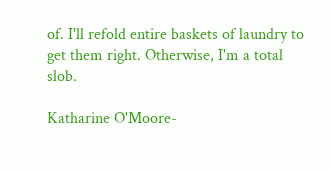of. I'll refold entire baskets of laundry to get them right. Otherwise, I'm a total slob.

Katharine O'Moore-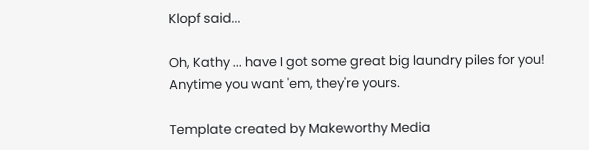Klopf said...

Oh, Kathy ... have I got some great big laundry piles for you! Anytime you want 'em, they're yours.

Template created by Makeworthy Media